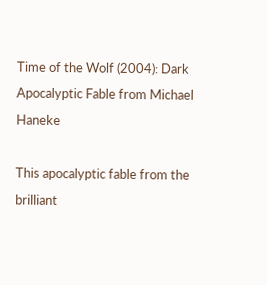Time of the Wolf (2004): Dark Apocalyptic Fable from Michael Haneke

This apocalyptic fable from the brilliant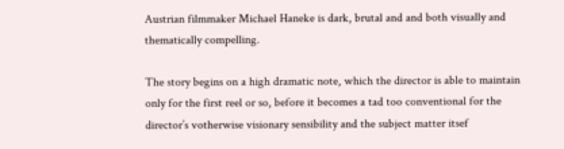Austrian filmmaker Michael Haneke is dark, brutal and and both visually and thematically compelling.

The story begins on a high dramatic note, which the director is able to maintain only for the first reel or so, before it becomes a tad too conventional for the director’s votherwise visionary sensibility and the subject matter itsef